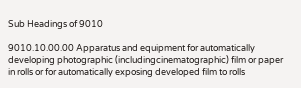Sub Headings of 9010

9010.10.00.00 Apparatus and equipment for automatically developing photographic (includingcinematographic) film or paper in rolls or for automatically exposing developed film to rolls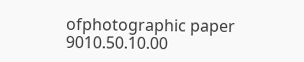ofphotographic paper
9010.50.10.00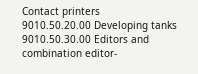Contact printers
9010.50.20.00 Developing tanks
9010.50.30.00 Editors and combination editor-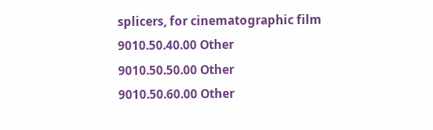splicers, for cinematographic film
9010.50.40.00 Other
9010.50.50.00 Other
9010.50.60.00 Other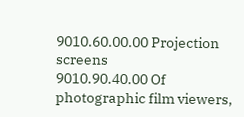9010.60.00.00 Projection screens
9010.90.40.00 Of photographic film viewers,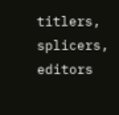titlers, splicers, editors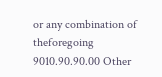or any combination of theforegoing
9010.90.90.00 Other